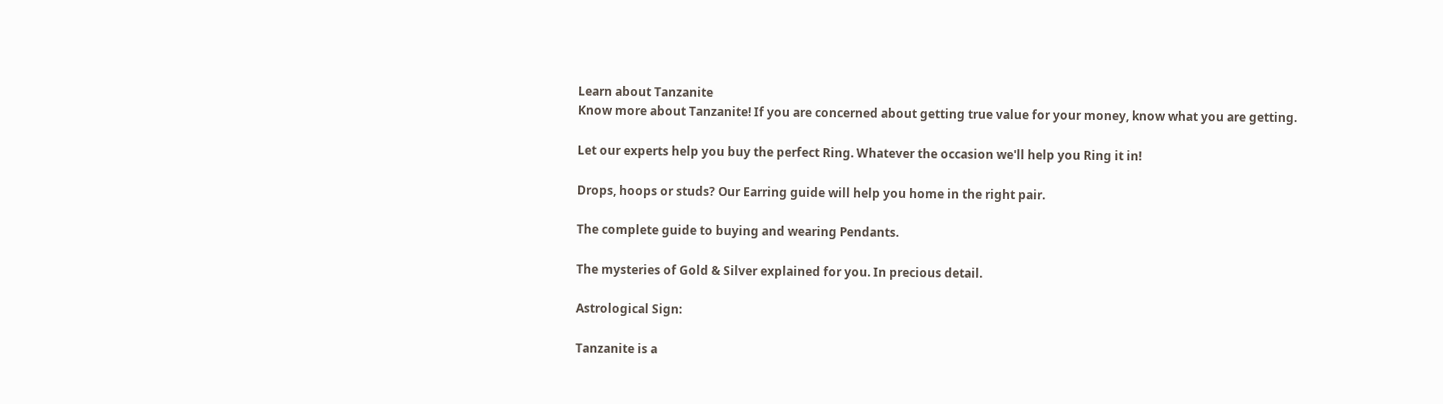Learn about Tanzanite
Know more about Tanzanite! If you are concerned about getting true value for your money, know what you are getting.

Let our experts help you buy the perfect Ring. Whatever the occasion we'll help you Ring it in!

Drops, hoops or studs? Our Earring guide will help you home in the right pair.

The complete guide to buying and wearing Pendants.

The mysteries of Gold & Silver explained for you. In precious detail.

Astrological Sign:

Tanzanite is a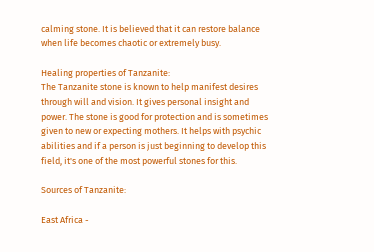calming stone. It is believed that it can restore balance when life becomes chaotic or extremely busy.

Healing properties of Tanzanite:
The Tanzanite stone is known to help manifest desires through will and vision. It gives personal insight and power. The stone is good for protection and is sometimes given to new or expecting mothers. It helps with psychic abilities and if a person is just beginning to develop this field, it's one of the most powerful stones for this.

Sources of Tanzanite:

East Africa -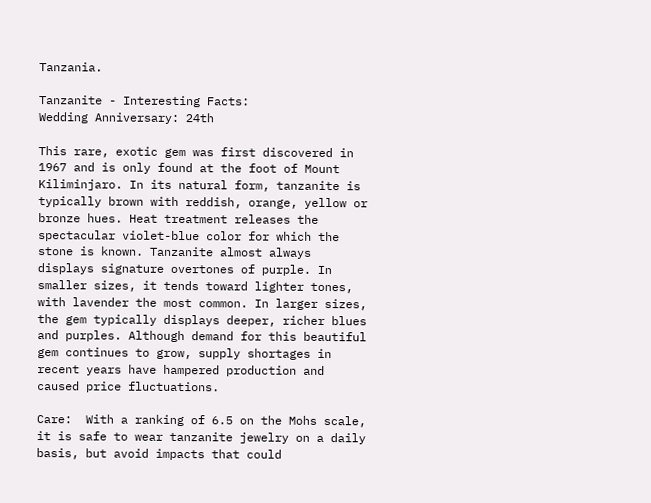Tanzania.

Tanzanite - Interesting Facts:
Wedding Anniversary: 24th

This rare, exotic gem was first discovered in 1967 and is only found at the foot of Mount Kiliminjaro. In its natural form, tanzanite is typically brown with reddish, orange, yellow or bronze hues. Heat treatment releases the spectacular violet-blue color for which the stone is known. Tanzanite almost always displays signature overtones of purple. In smaller sizes, it tends toward lighter tones, with lavender the most common. In larger sizes, the gem typically displays deeper, richer blues and purples. Although demand for this beautiful gem continues to grow, supply shortages in recent years have hampered production and caused price fluctuations.

Care:  With a ranking of 6.5 on the Mohs scale, it is safe to wear tanzanite jewelry on a daily basis, but avoid impacts that could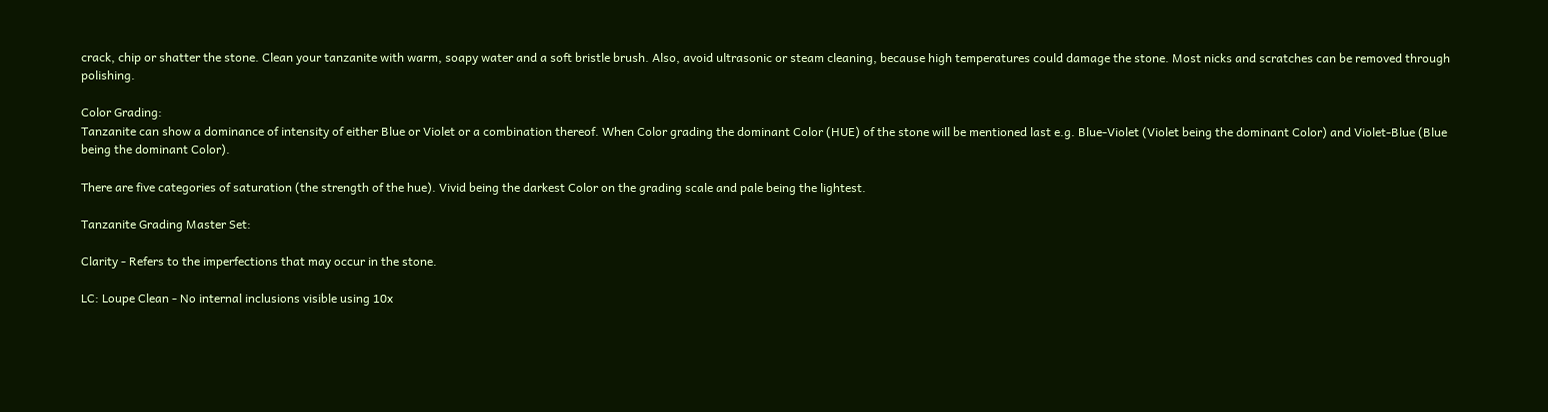crack, chip or shatter the stone. Clean your tanzanite with warm, soapy water and a soft bristle brush. Also, avoid ultrasonic or steam cleaning, because high temperatures could damage the stone. Most nicks and scratches can be removed through polishing.

Color Grading:
Tanzanite can show a dominance of intensity of either Blue or Violet or a combination thereof. When Color grading the dominant Color (HUE) of the stone will be mentioned last e.g. Blue-Violet (Violet being the dominant Color) and Violet-Blue (Blue being the dominant Color).

There are five categories of saturation (the strength of the hue). Vivid being the darkest Color on the grading scale and pale being the lightest.

Tanzanite Grading Master Set:

Clarity - Refers to the imperfections that may occur in the stone.

LC: Loupe Clean - No internal inclusions visible using 10x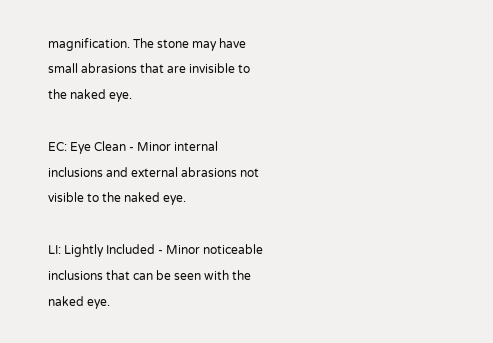magnification. The stone may have small abrasions that are invisible to the naked eye.

EC: Eye Clean - Minor internal inclusions and external abrasions not visible to the naked eye.

LI: Lightly Included - Minor noticeable inclusions that can be seen with the naked eye.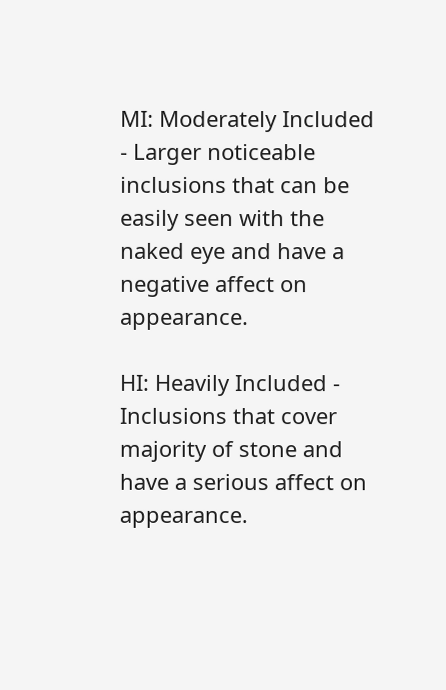MI: Moderately Included - Larger noticeable inclusions that can be easily seen with the naked eye and have a negative affect on appearance.

HI: Heavily Included - Inclusions that cover majority of stone and have a serious affect on appearance.